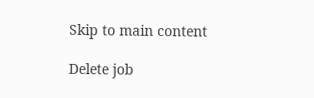Skip to main content

Delete job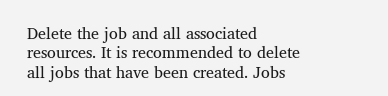Delete the job and all associated resources. It is recommended to delete all jobs that have been created. Jobs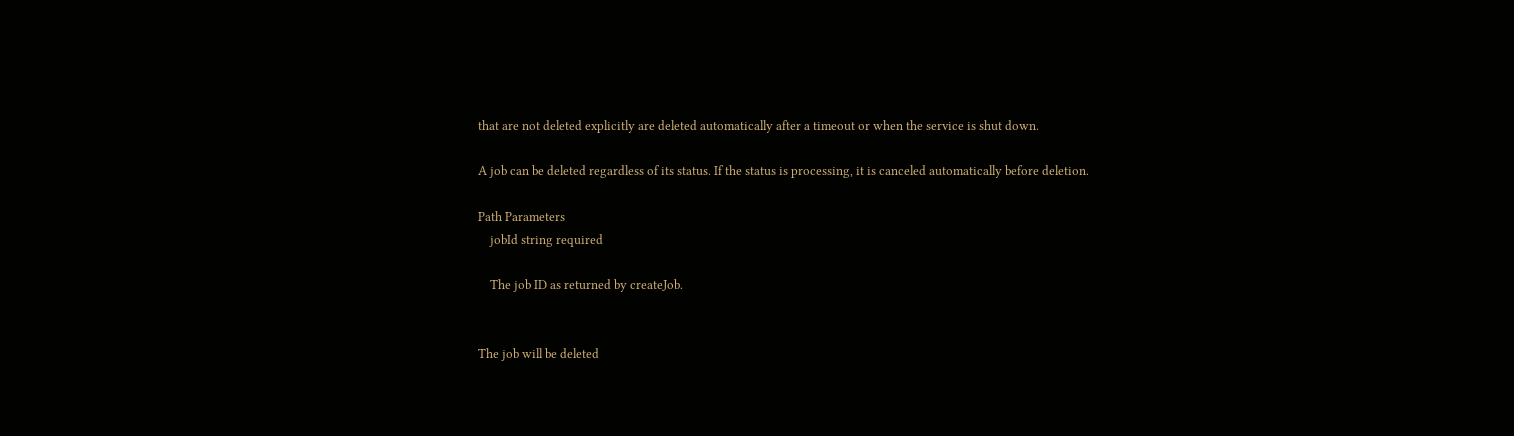that are not deleted explicitly are deleted automatically after a timeout or when the service is shut down.

A job can be deleted regardless of its status. If the status is processing, it is canceled automatically before deletion.

Path Parameters
    jobId string required

    The job ID as returned by createJob.


The job will be deleted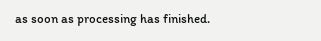as soon as processing has finished.